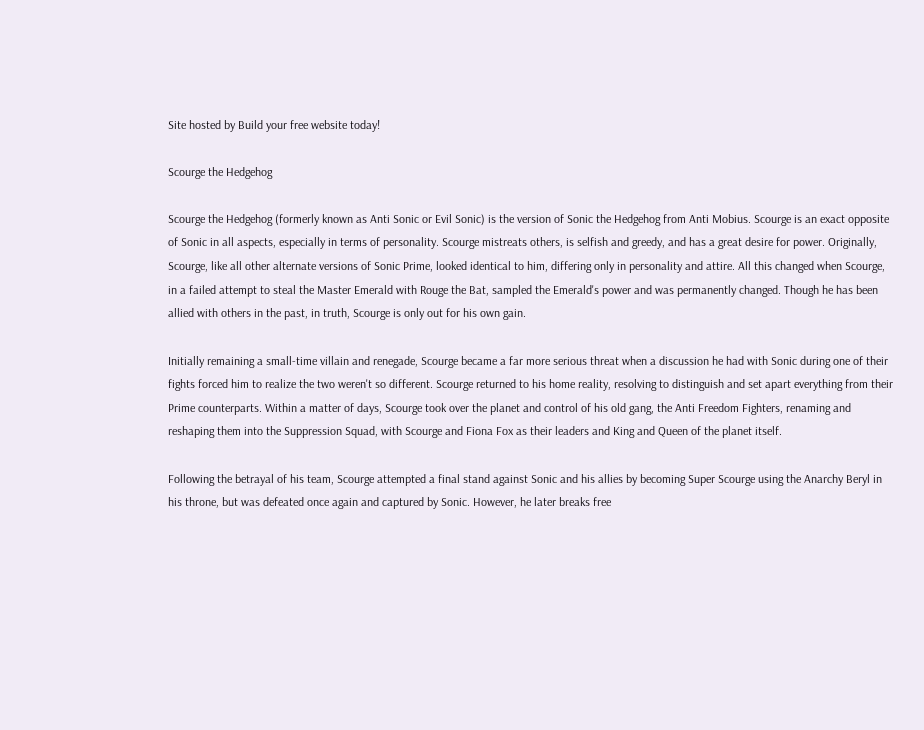Site hosted by Build your free website today!

Scourge the Hedgehog

Scourge the Hedgehog (formerly known as Anti Sonic or Evil Sonic) is the version of Sonic the Hedgehog from Anti Mobius. Scourge is an exact opposite of Sonic in all aspects, especially in terms of personality. Scourge mistreats others, is selfish and greedy, and has a great desire for power. Originally, Scourge, like all other alternate versions of Sonic Prime, looked identical to him, differing only in personality and attire. All this changed when Scourge, in a failed attempt to steal the Master Emerald with Rouge the Bat, sampled the Emerald's power and was permanently changed. Though he has been allied with others in the past, in truth, Scourge is only out for his own gain.

Initially remaining a small-time villain and renegade, Scourge became a far more serious threat when a discussion he had with Sonic during one of their fights forced him to realize the two weren't so different. Scourge returned to his home reality, resolving to distinguish and set apart everything from their Prime counterparts. Within a matter of days, Scourge took over the planet and control of his old gang, the Anti Freedom Fighters, renaming and reshaping them into the Suppression Squad, with Scourge and Fiona Fox as their leaders and King and Queen of the planet itself.

Following the betrayal of his team, Scourge attempted a final stand against Sonic and his allies by becoming Super Scourge using the Anarchy Beryl in his throne, but was defeated once again and captured by Sonic. However, he later breaks free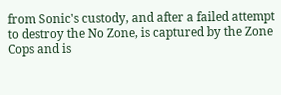from Sonic's custody, and after a failed attempt to destroy the No Zone, is captured by the Zone Cops and is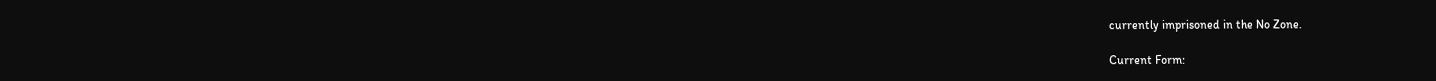currently imprisoned in the No Zone.

Current Form: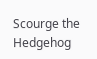Scourge the Hedgehog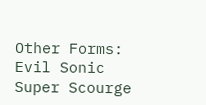Other Forms:
Evil Sonic
Super Scourge